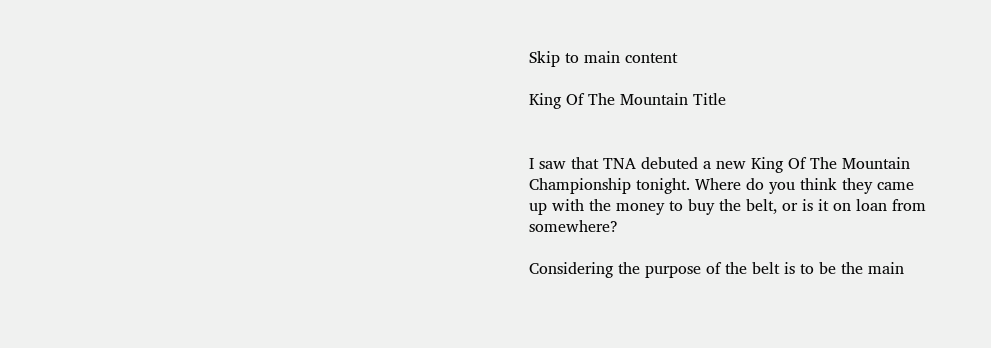Skip to main content

King Of The Mountain Title


I saw that TNA debuted a new King Of The Mountain Championship tonight. Where do you think they came up with the money to buy the belt, or is it on loan from somewhere?

Considering the purpose of the belt is to be the main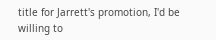title for Jarrett's promotion, I'd be willing to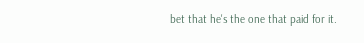bet that he's the one that paid for it.